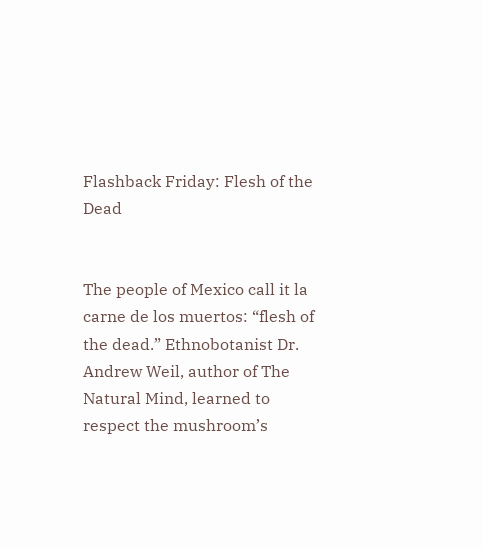Flashback Friday: Flesh of the Dead


The people of Mexico call it la carne de los muertos: “flesh of the dead.” Ethnobotanist Dr. Andrew Weil, author of The Natural Mind, learned to respect the mushroom’s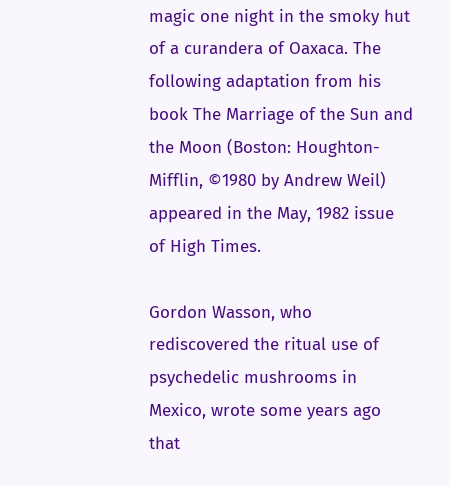magic one night in the smoky hut of a curandera of Oaxaca. The following adaptation from his book The Marriage of the Sun and the Moon (Boston: Houghton-Mifflin, ©1980 by Andrew Weil) appeared in the May, 1982 issue of High Times.

Gordon Wasson, who rediscovered the ritual use of psychedelic mushrooms in Mexico, wrote some years ago that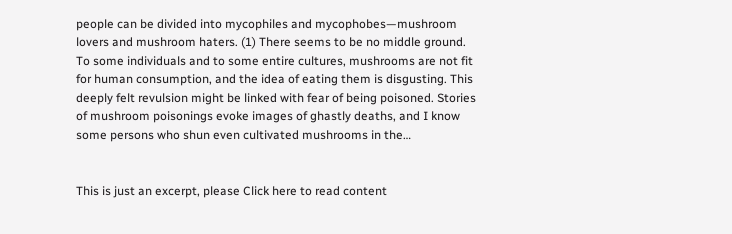people can be divided into mycophiles and mycophobes—mushroom lovers and mushroom haters. (1) There seems to be no middle ground. To some individuals and to some entire cultures, mushrooms are not fit for human consumption, and the idea of eating them is disgusting. This deeply felt revulsion might be linked with fear of being poisoned. Stories of mushroom poisonings evoke images of ghastly deaths, and I know some persons who shun even cultivated mushrooms in the…


This is just an excerpt, please Click here to read content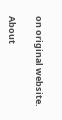on original website.

About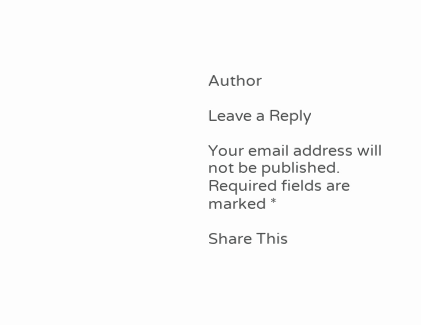Author

Leave a Reply

Your email address will not be published. Required fields are marked *

Share This